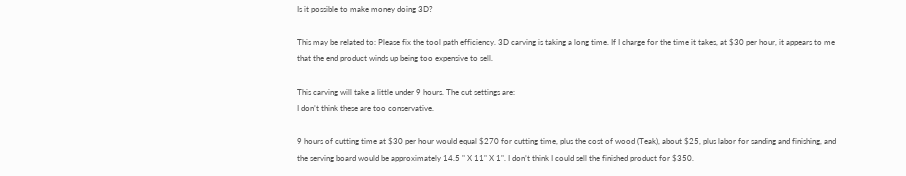Is it possible to make money doing 3D?

This may be related to: Please fix the tool path efficiency. 3D carving is taking a long time. If I charge for the time it takes, at $30 per hour, it appears to me that the end product winds up being too expensive to sell.

This carving will take a little under 9 hours. The cut settings are:
I don’t think these are too conservative.

9 hours of cutting time at $30 per hour would equal $270 for cutting time, plus the cost of wood (Teak), about $25, plus labor for sanding and finishing, and the serving board would be approximately 14.5 " X 11" X 1". I don’t think I could sell the finished product for $350.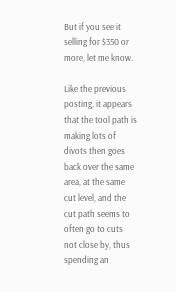But if you see it selling for $350 or more, let me know.

Like the previous posting, it appears that the tool path is making lots of divots then goes back over the same area, at the same cut level, and the cut path seems to often go to cuts not close by, thus spending an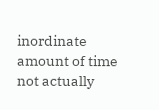inordinate amount of time not actually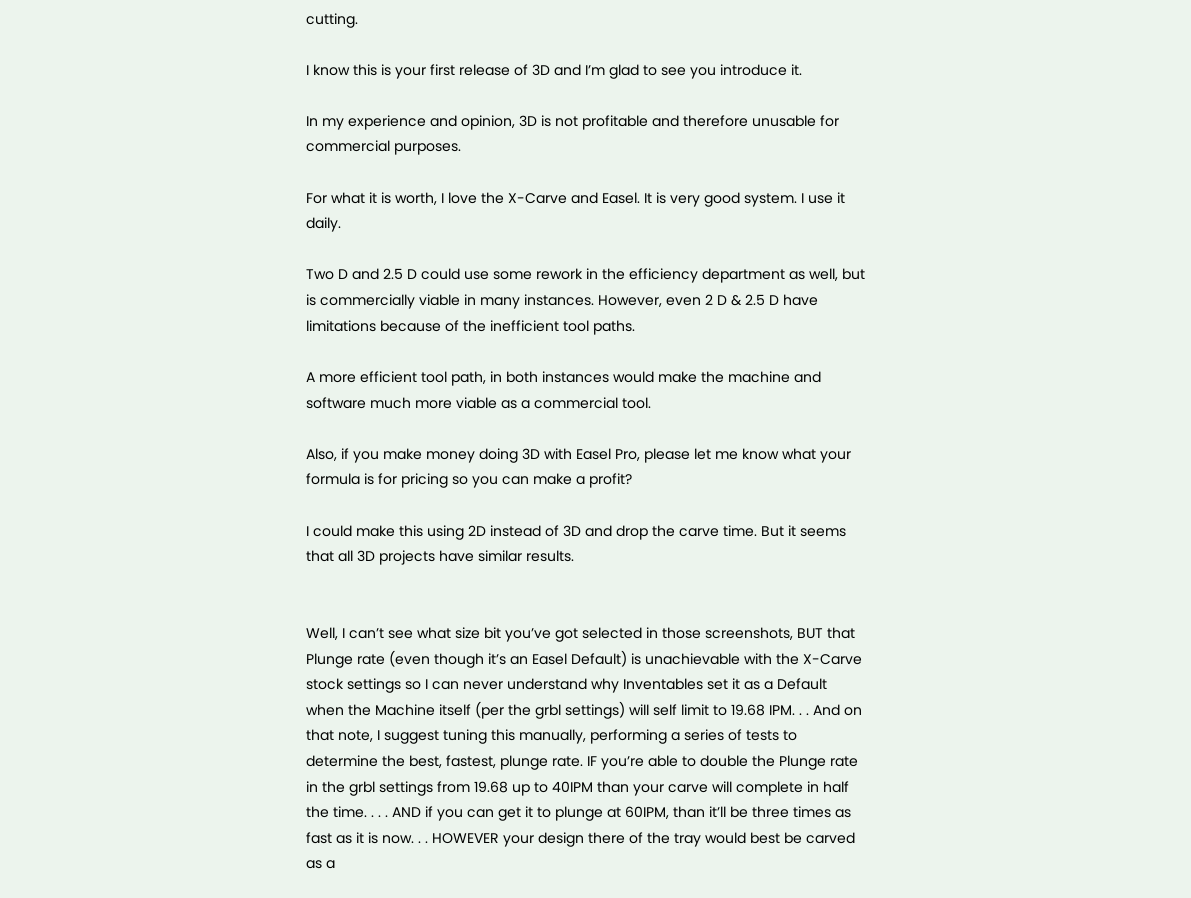cutting.

I know this is your first release of 3D and I’m glad to see you introduce it.

In my experience and opinion, 3D is not profitable and therefore unusable for commercial purposes.

For what it is worth, I love the X-Carve and Easel. It is very good system. I use it daily.

Two D and 2.5 D could use some rework in the efficiency department as well, but is commercially viable in many instances. However, even 2 D & 2.5 D have limitations because of the inefficient tool paths.

A more efficient tool path, in both instances would make the machine and software much more viable as a commercial tool.

Also, if you make money doing 3D with Easel Pro, please let me know what your formula is for pricing so you can make a profit?

I could make this using 2D instead of 3D and drop the carve time. But it seems that all 3D projects have similar results.


Well, I can’t see what size bit you’ve got selected in those screenshots, BUT that Plunge rate (even though it’s an Easel Default) is unachievable with the X-Carve stock settings so I can never understand why Inventables set it as a Default when the Machine itself (per the grbl settings) will self limit to 19.68 IPM. . . And on that note, I suggest tuning this manually, performing a series of tests to determine the best, fastest, plunge rate. IF you’re able to double the Plunge rate in the grbl settings from 19.68 up to 40IPM than your carve will complete in half the time. . . . AND if you can get it to plunge at 60IPM, than it’ll be three times as fast as it is now. . . HOWEVER your design there of the tray would best be carved as a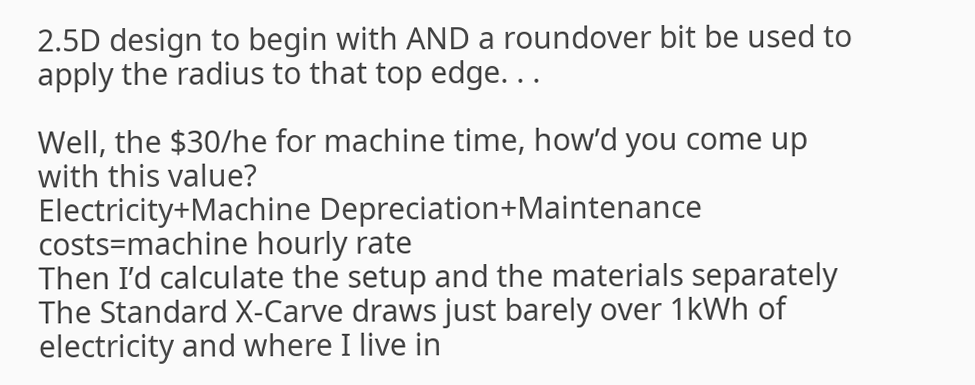2.5D design to begin with AND a roundover bit be used to apply the radius to that top edge. . .

Well, the $30/he for machine time, how’d you come up with this value?
Electricity+Machine Depreciation+Maintenance costs=machine hourly rate
Then I’d calculate the setup and the materials separately
The Standard X-Carve draws just barely over 1kWh of electricity and where I live in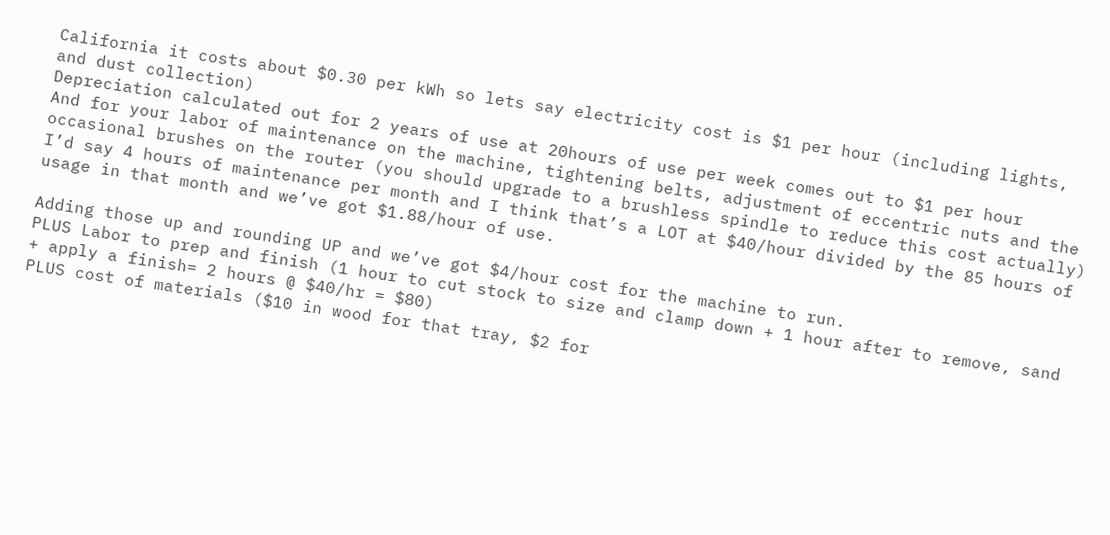California it costs about $0.30 per kWh so lets say electricity cost is $1 per hour (including lights, and dust collection)
Depreciation calculated out for 2 years of use at 20hours of use per week comes out to $1 per hour
And for your labor of maintenance on the machine, tightening belts, adjustment of eccentric nuts and the occasional brushes on the router (you should upgrade to a brushless spindle to reduce this cost actually) I’d say 4 hours of maintenance per month and I think that’s a LOT at $40/hour divided by the 85 hours of usage in that month and we’ve got $1.88/hour of use.

Adding those up and rounding UP and we’ve got $4/hour cost for the machine to run.
PLUS Labor to prep and finish (1 hour to cut stock to size and clamp down + 1 hour after to remove, sand + apply a finish= 2 hours @ $40/hr = $80)
PLUS cost of materials ($10 in wood for that tray, $2 for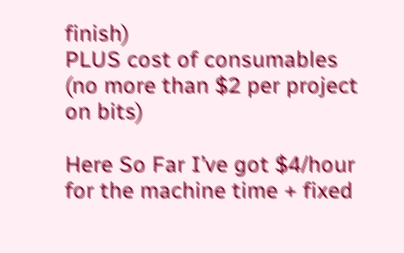finish)
PLUS cost of consumables (no more than $2 per project on bits)

Here So Far I’ve got $4/hour for the machine time + fixed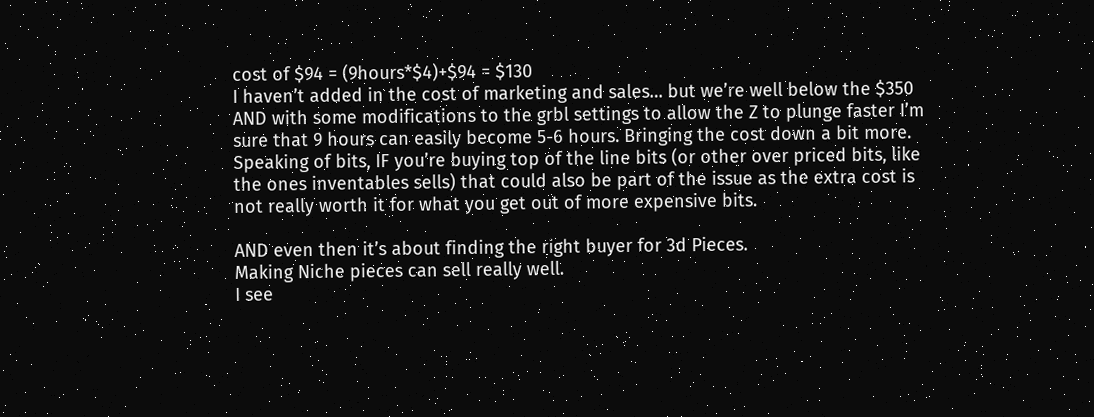cost of $94 = (9hours*$4)+$94 = $130
I haven’t added in the cost of marketing and sales… but we’re well below the $350
AND with some modifications to the grbl settings to allow the Z to plunge faster I’m sure that 9 hours can easily become 5-6 hours. Bringing the cost down a bit more. Speaking of bits, IF you’re buying top of the line bits (or other over priced bits, like the ones inventables sells) that could also be part of the issue as the extra cost is not really worth it for what you get out of more expensive bits.

AND even then it’s about finding the right buyer for 3d Pieces.
Making Niche pieces can sell really well.
I see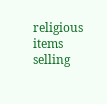religious items selling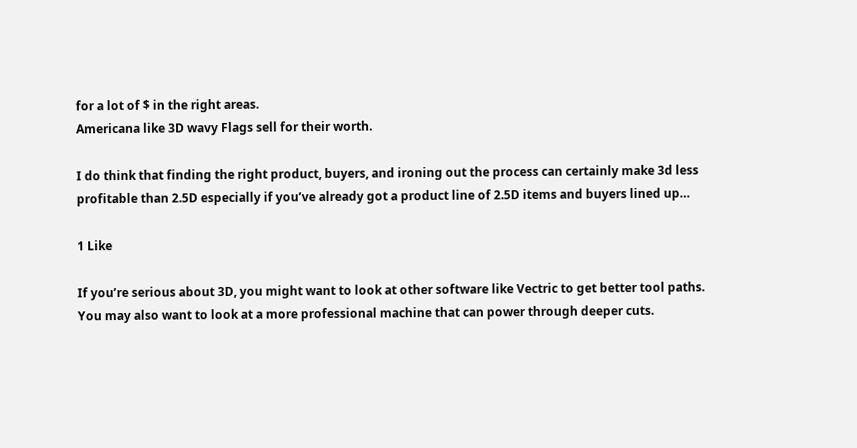for a lot of $ in the right areas.
Americana like 3D wavy Flags sell for their worth.

I do think that finding the right product, buyers, and ironing out the process can certainly make 3d less profitable than 2.5D especially if you’ve already got a product line of 2.5D items and buyers lined up…

1 Like

If you’re serious about 3D, you might want to look at other software like Vectric to get better tool paths. You may also want to look at a more professional machine that can power through deeper cuts.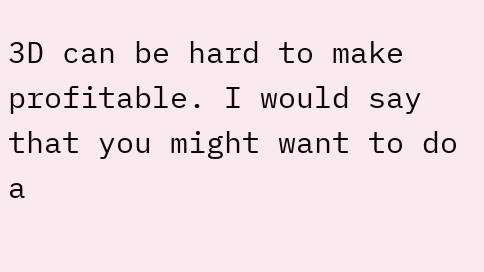3D can be hard to make profitable. I would say that you might want to do a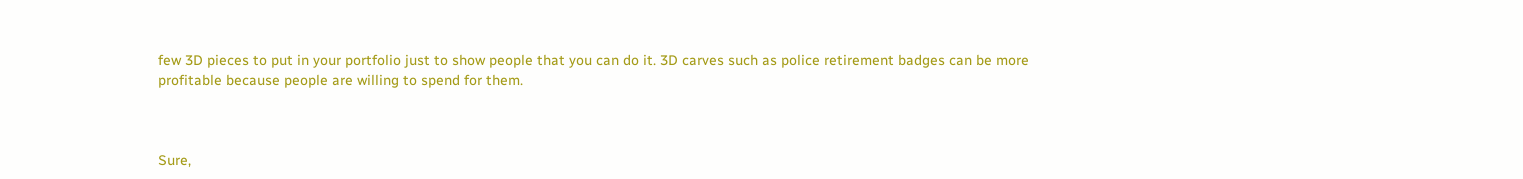few 3D pieces to put in your portfolio just to show people that you can do it. 3D carves such as police retirement badges can be more profitable because people are willing to spend for them.



Sure,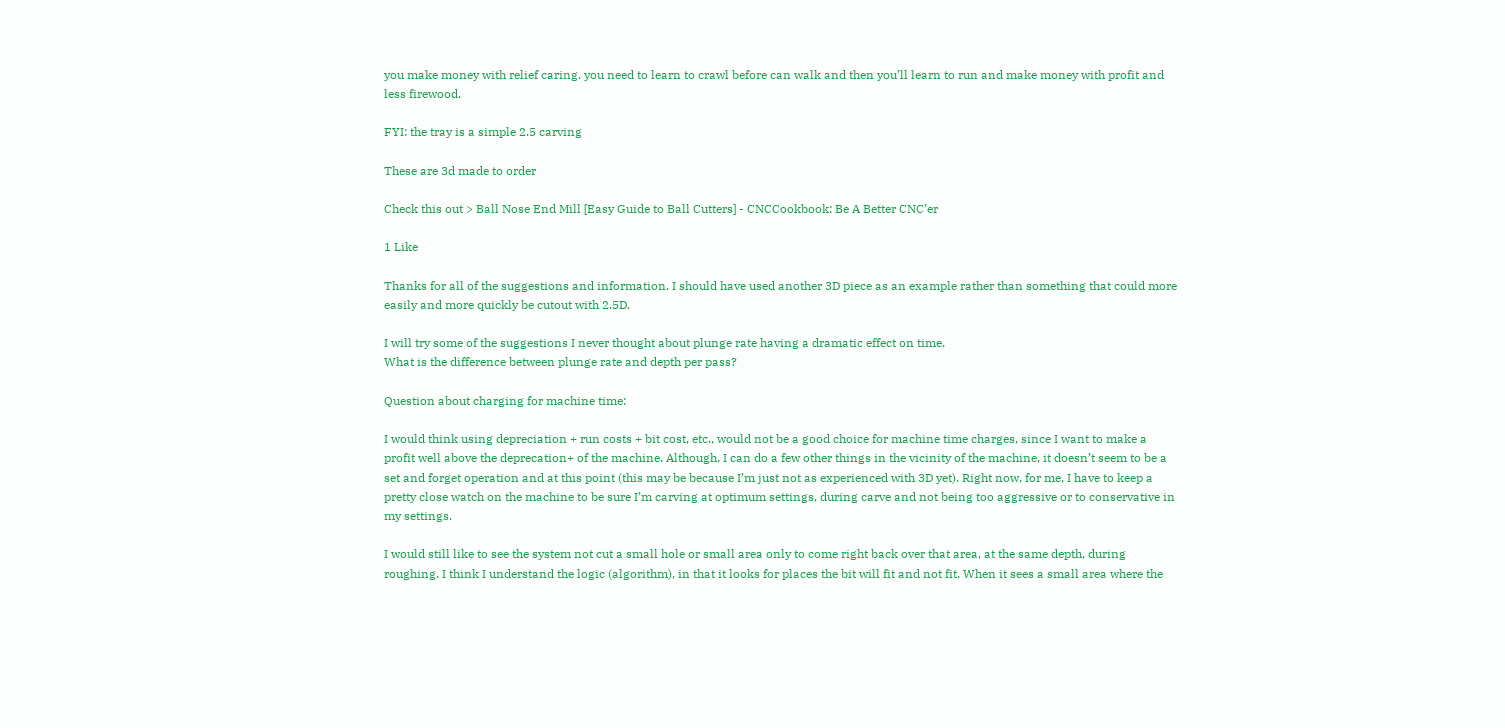you make money with relief caring. you need to learn to crawl before can walk and then you’ll learn to run and make money with profit and less firewood.

FYI: the tray is a simple 2.5 carving

These are 3d made to order

Check this out > Ball Nose End Mill [Easy Guide to Ball Cutters] - CNCCookbook: Be A Better CNC’er

1 Like

Thanks for all of the suggestions and information. I should have used another 3D piece as an example rather than something that could more easily and more quickly be cutout with 2.5D.

I will try some of the suggestions I never thought about plunge rate having a dramatic effect on time.
What is the difference between plunge rate and depth per pass?

Question about charging for machine time:

I would think using depreciation + run costs + bit cost, etc., would not be a good choice for machine time charges, since I want to make a profit well above the deprecation+ of the machine. Although, I can do a few other things in the vicinity of the machine, it doesn’t seem to be a set and forget operation and at this point (this may be because I’m just not as experienced with 3D yet). Right now, for me, I have to keep a pretty close watch on the machine to be sure I’m carving at optimum settings, during carve and not being too aggressive or to conservative in my settings.

I would still like to see the system not cut a small hole or small area only to come right back over that area, at the same depth, during roughing. I think I understand the logic (algorithm), in that it looks for places the bit will fit and not fit. When it sees a small area where the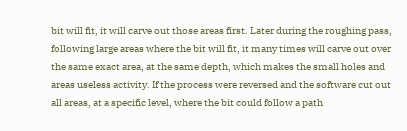bit will fit, it will carve out those areas first. Later during the roughing pass, following large areas where the bit will fit, it many times will carve out over the same exact area, at the same depth, which makes the small holes and areas useless activity. If the process were reversed and the software cut out all areas, at a specific level, where the bit could follow a path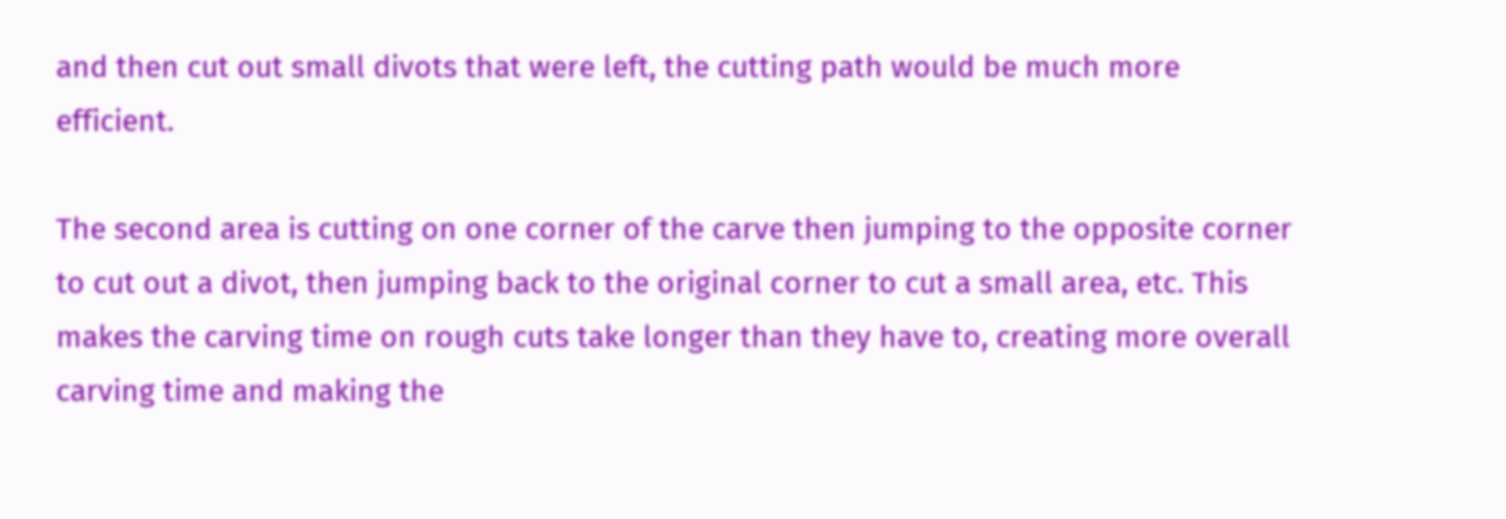and then cut out small divots that were left, the cutting path would be much more efficient.

The second area is cutting on one corner of the carve then jumping to the opposite corner to cut out a divot, then jumping back to the original corner to cut a small area, etc. This makes the carving time on rough cuts take longer than they have to, creating more overall carving time and making the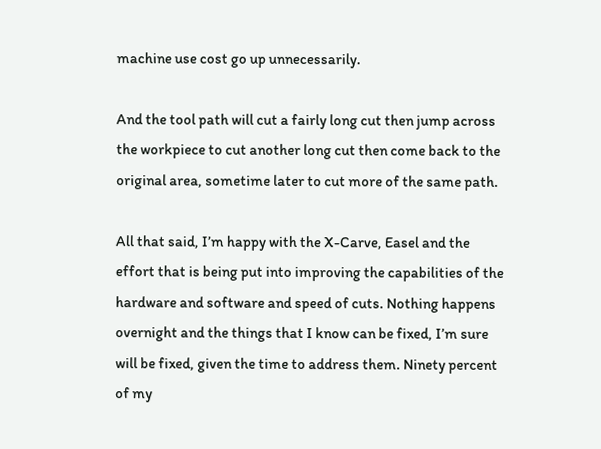machine use cost go up unnecessarily.

And the tool path will cut a fairly long cut then jump across the workpiece to cut another long cut then come back to the original area, sometime later to cut more of the same path.

All that said, I’m happy with the X-Carve, Easel and the effort that is being put into improving the capabilities of the hardware and software and speed of cuts. Nothing happens overnight and the things that I know can be fixed, I’m sure will be fixed, given the time to address them. Ninety percent of my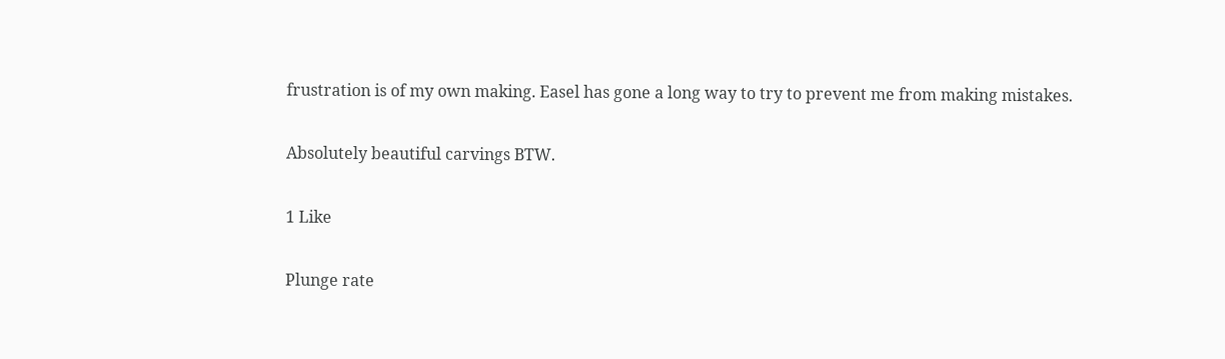frustration is of my own making. Easel has gone a long way to try to prevent me from making mistakes.

Absolutely beautiful carvings BTW.

1 Like

Plunge rate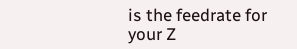is the feedrate for your Z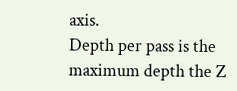axis.
Depth per pass is the maximum depth the Z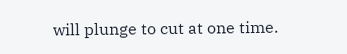will plunge to cut at one time.